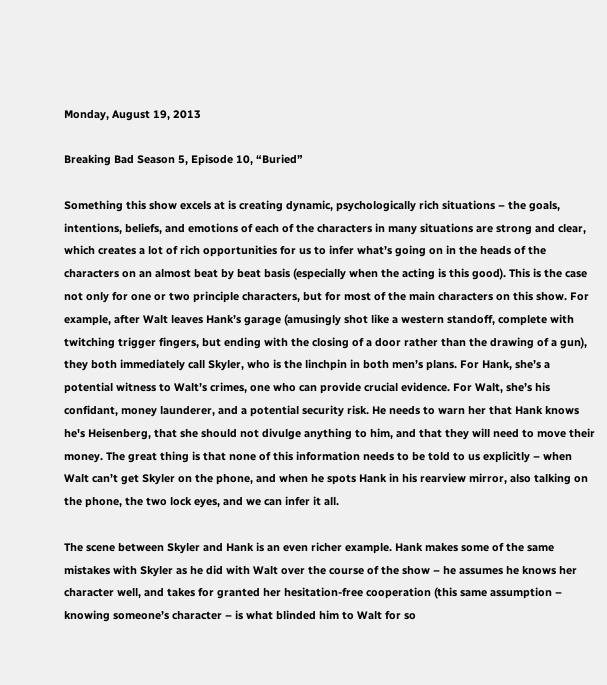Monday, August 19, 2013

Breaking Bad Season 5, Episode 10, “Buried”

Something this show excels at is creating dynamic, psychologically rich situations – the goals, intentions, beliefs, and emotions of each of the characters in many situations are strong and clear, which creates a lot of rich opportunities for us to infer what’s going on in the heads of the characters on an almost beat by beat basis (especially when the acting is this good). This is the case not only for one or two principle characters, but for most of the main characters on this show. For example, after Walt leaves Hank’s garage (amusingly shot like a western standoff, complete with twitching trigger fingers, but ending with the closing of a door rather than the drawing of a gun), they both immediately call Skyler, who is the linchpin in both men’s plans. For Hank, she’s a potential witness to Walt’s crimes, one who can provide crucial evidence. For Walt, she’s his confidant, money launderer, and a potential security risk. He needs to warn her that Hank knows he's Heisenberg, that she should not divulge anything to him, and that they will need to move their money. The great thing is that none of this information needs to be told to us explicitly – when Walt can’t get Skyler on the phone, and when he spots Hank in his rearview mirror, also talking on the phone, the two lock eyes, and we can infer it all.

The scene between Skyler and Hank is an even richer example. Hank makes some of the same mistakes with Skyler as he did with Walt over the course of the show – he assumes he knows her character well, and takes for granted her hesitation-free cooperation (this same assumption – knowing someone’s character – is what blinded him to Walt for so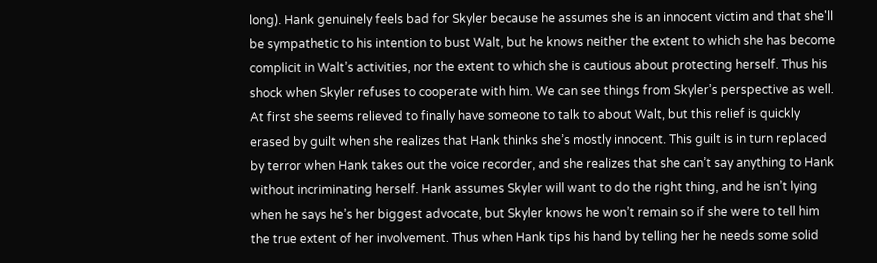long). Hank genuinely feels bad for Skyler because he assumes she is an innocent victim and that she'll be sympathetic to his intention to bust Walt, but he knows neither the extent to which she has become complicit in Walt’s activities, nor the extent to which she is cautious about protecting herself. Thus his shock when Skyler refuses to cooperate with him. We can see things from Skyler’s perspective as well. At first she seems relieved to finally have someone to talk to about Walt, but this relief is quickly erased by guilt when she realizes that Hank thinks she’s mostly innocent. This guilt is in turn replaced by terror when Hank takes out the voice recorder, and she realizes that she can’t say anything to Hank without incriminating herself. Hank assumes Skyler will want to do the right thing, and he isn’t lying when he says he’s her biggest advocate, but Skyler knows he won’t remain so if she were to tell him the true extent of her involvement. Thus when Hank tips his hand by telling her he needs some solid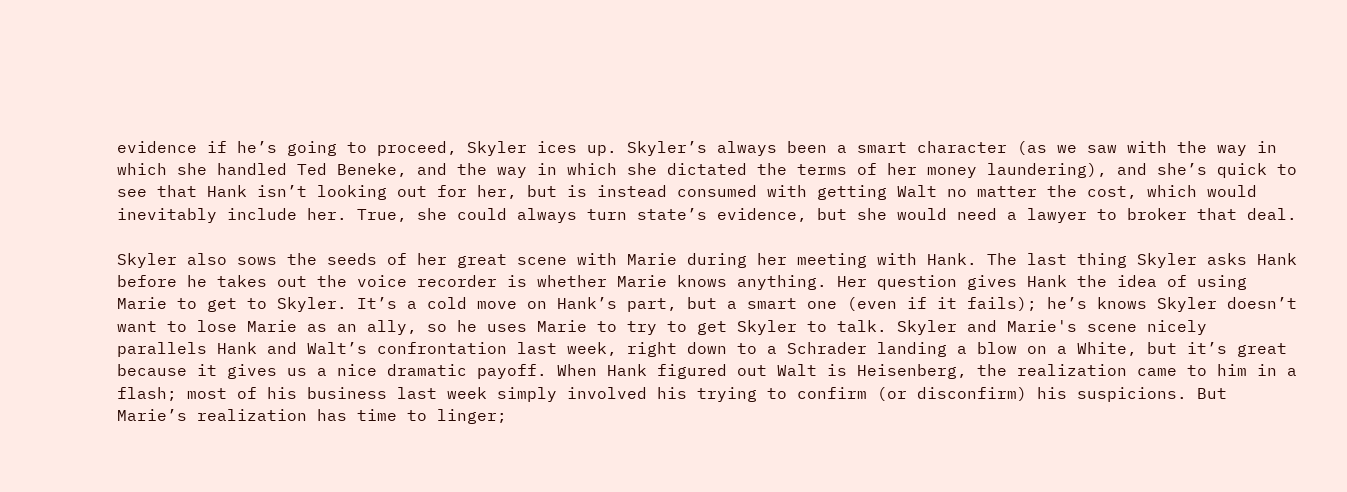evidence if he’s going to proceed, Skyler ices up. Skyler’s always been a smart character (as we saw with the way in which she handled Ted Beneke, and the way in which she dictated the terms of her money laundering), and she’s quick to see that Hank isn’t looking out for her, but is instead consumed with getting Walt no matter the cost, which would inevitably include her. True, she could always turn state’s evidence, but she would need a lawyer to broker that deal.

Skyler also sows the seeds of her great scene with Marie during her meeting with Hank. The last thing Skyler asks Hank before he takes out the voice recorder is whether Marie knows anything. Her question gives Hank the idea of using Marie to get to Skyler. It’s a cold move on Hank’s part, but a smart one (even if it fails); he’s knows Skyler doesn’t want to lose Marie as an ally, so he uses Marie to try to get Skyler to talk. Skyler and Marie's scene nicely parallels Hank and Walt’s confrontation last week, right down to a Schrader landing a blow on a White, but it’s great because it gives us a nice dramatic payoff. When Hank figured out Walt is Heisenberg, the realization came to him in a flash; most of his business last week simply involved his trying to confirm (or disconfirm) his suspicions. But Marie’s realization has time to linger;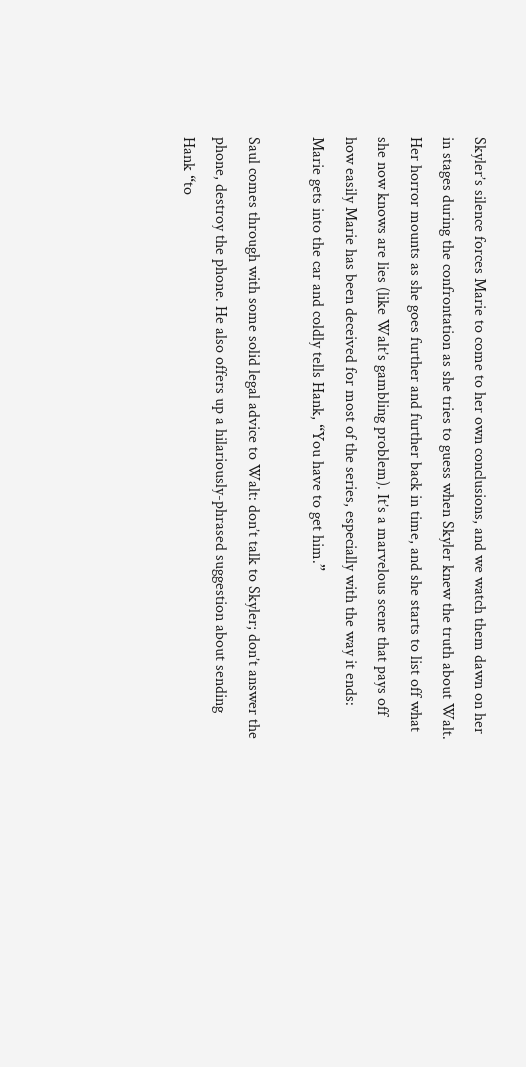Skyler’s silence forces Marie to come to her own conclusions, and we watch them dawn on her in stages during the confrontation as she tries to guess when Skyler knew the truth about Walt. Her horror mounts as she goes further and further back in time, and she starts to list off what she now knows are lies (like Walt’s gambling problem). It’s a marvelous scene that pays off how easily Marie has been deceived for most of the series, especially with the way it ends: Marie gets into the car and coldly tells Hank, “You have to get him.”

Saul comes through with some solid legal advice to Walt: don’t talk to Skyler; don’t answer the phone, destroy the phone. He also offers up a hilariously-phrased suggestion about sending Hank “to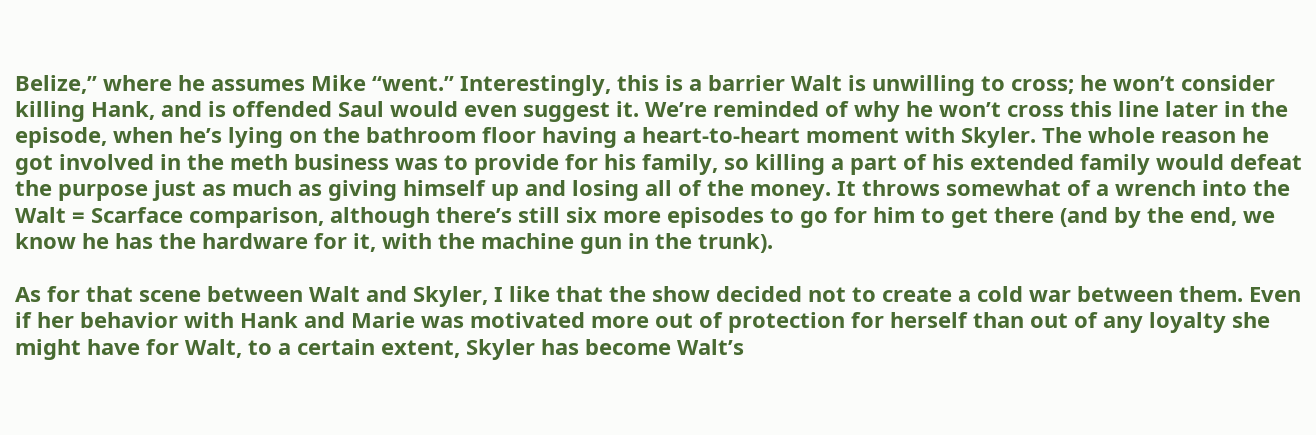Belize,” where he assumes Mike “went.” Interestingly, this is a barrier Walt is unwilling to cross; he won’t consider killing Hank, and is offended Saul would even suggest it. We’re reminded of why he won’t cross this line later in the episode, when he’s lying on the bathroom floor having a heart-to-heart moment with Skyler. The whole reason he got involved in the meth business was to provide for his family, so killing a part of his extended family would defeat the purpose just as much as giving himself up and losing all of the money. It throws somewhat of a wrench into the Walt = Scarface comparison, although there’s still six more episodes to go for him to get there (and by the end, we know he has the hardware for it, with the machine gun in the trunk).

As for that scene between Walt and Skyler, I like that the show decided not to create a cold war between them. Even if her behavior with Hank and Marie was motivated more out of protection for herself than out of any loyalty she might have for Walt, to a certain extent, Skyler has become Walt’s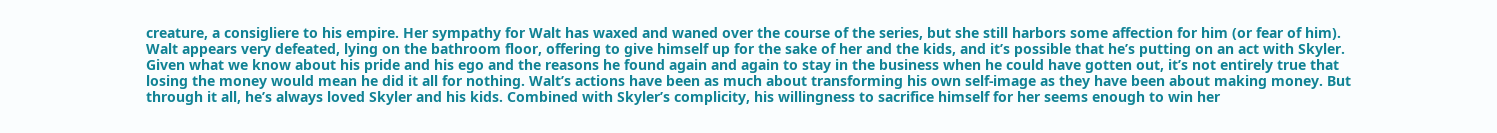creature, a consigliere to his empire. Her sympathy for Walt has waxed and waned over the course of the series, but she still harbors some affection for him (or fear of him). Walt appears very defeated, lying on the bathroom floor, offering to give himself up for the sake of her and the kids, and it’s possible that he’s putting on an act with Skyler. Given what we know about his pride and his ego and the reasons he found again and again to stay in the business when he could have gotten out, it’s not entirely true that losing the money would mean he did it all for nothing. Walt’s actions have been as much about transforming his own self-image as they have been about making money. But through it all, he’s always loved Skyler and his kids. Combined with Skyler’s complicity, his willingness to sacrifice himself for her seems enough to win her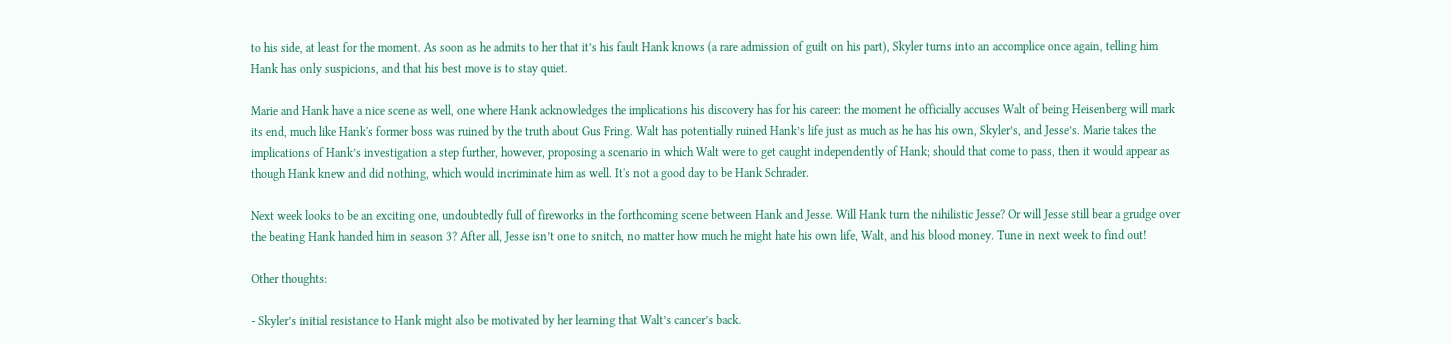to his side, at least for the moment. As soon as he admits to her that it’s his fault Hank knows (a rare admission of guilt on his part), Skyler turns into an accomplice once again, telling him Hank has only suspicions, and that his best move is to stay quiet.

Marie and Hank have a nice scene as well, one where Hank acknowledges the implications his discovery has for his career: the moment he officially accuses Walt of being Heisenberg will mark its end, much like Hank's former boss was ruined by the truth about Gus Fring. Walt has potentially ruined Hank’s life just as much as he has his own, Skyler’s, and Jesse’s. Marie takes the implications of Hank’s investigation a step further, however, proposing a scenario in which Walt were to get caught independently of Hank; should that come to pass, then it would appear as though Hank knew and did nothing, which would incriminate him as well. It's not a good day to be Hank Schrader.

Next week looks to be an exciting one, undoubtedly full of fireworks in the forthcoming scene between Hank and Jesse. Will Hank turn the nihilistic Jesse? Or will Jesse still bear a grudge over the beating Hank handed him in season 3? After all, Jesse isn’t one to snitch, no matter how much he might hate his own life, Walt, and his blood money. Tune in next week to find out!

Other thoughts:

- Skyler’s initial resistance to Hank might also be motivated by her learning that Walt’s cancer’s back.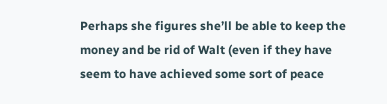Perhaps she figures she’ll be able to keep the money and be rid of Walt (even if they have seem to have achieved some sort of peace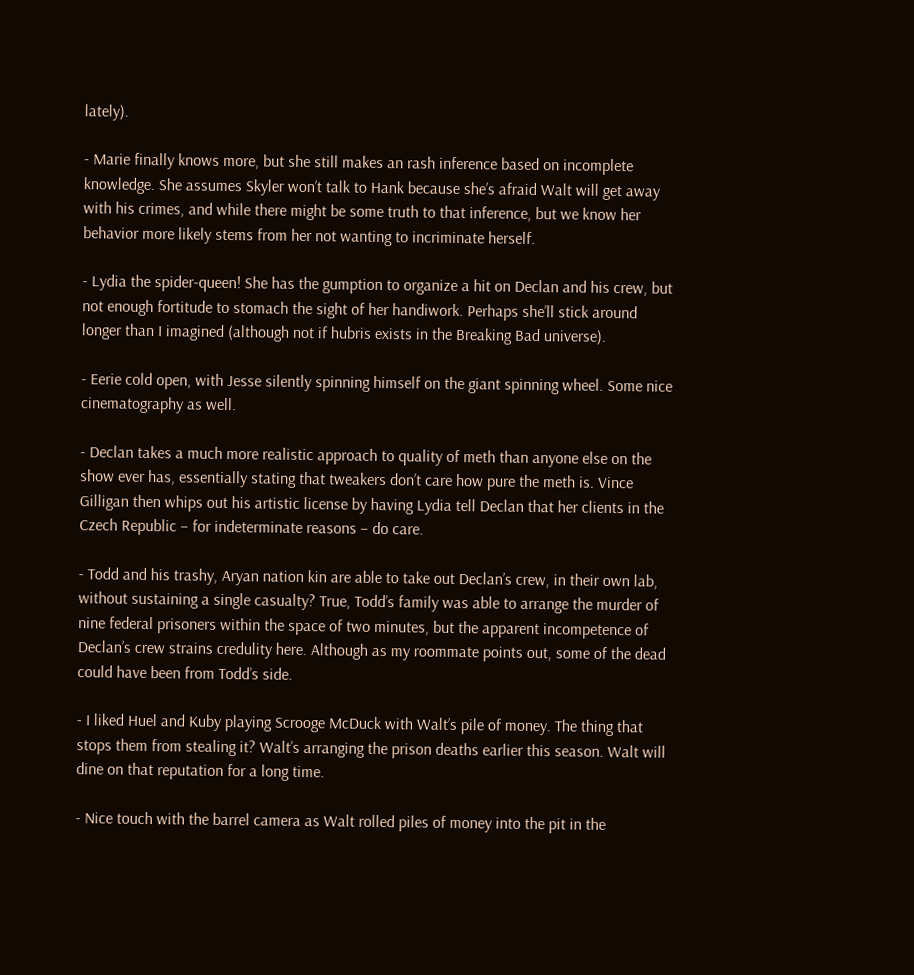lately).

- Marie finally knows more, but she still makes an rash inference based on incomplete knowledge. She assumes Skyler won’t talk to Hank because she’s afraid Walt will get away with his crimes, and while there might be some truth to that inference, but we know her behavior more likely stems from her not wanting to incriminate herself.

- Lydia the spider-queen! She has the gumption to organize a hit on Declan and his crew, but not enough fortitude to stomach the sight of her handiwork. Perhaps she’ll stick around longer than I imagined (although not if hubris exists in the Breaking Bad universe).

- Eerie cold open, with Jesse silently spinning himself on the giant spinning wheel. Some nice cinematography as well.

- Declan takes a much more realistic approach to quality of meth than anyone else on the show ever has, essentially stating that tweakers don’t care how pure the meth is. Vince Gilligan then whips out his artistic license by having Lydia tell Declan that her clients in the Czech Republic – for indeterminate reasons – do care.

- Todd and his trashy, Aryan nation kin are able to take out Declan’s crew, in their own lab, without sustaining a single casualty? True, Todd’s family was able to arrange the murder of nine federal prisoners within the space of two minutes, but the apparent incompetence of Declan’s crew strains credulity here. Although as my roommate points out, some of the dead could have been from Todd’s side.

- I liked Huel and Kuby playing Scrooge McDuck with Walt’s pile of money. The thing that stops them from stealing it? Walt’s arranging the prison deaths earlier this season. Walt will dine on that reputation for a long time.

- Nice touch with the barrel camera as Walt rolled piles of money into the pit in the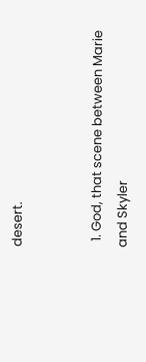desert.


  1. God, that scene between Marie and Skyler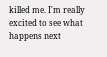killed me. I'm really excited to see what happens next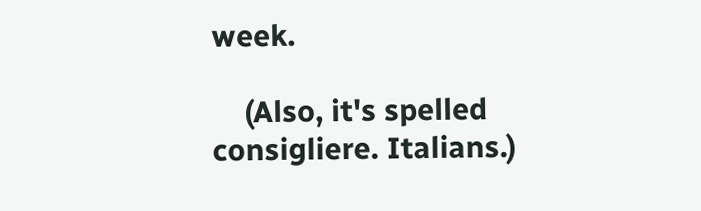week.

    (Also, it's spelled consigliere. Italians.)